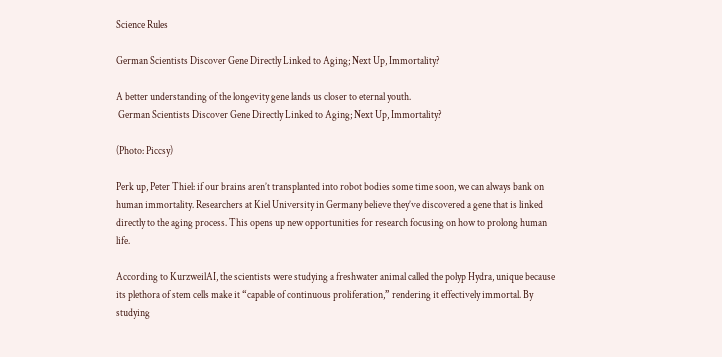Science Rules

German Scientists Discover Gene Directly Linked to Aging; Next Up, Immortality?

A better understanding of the longevity gene lands us closer to eternal youth.
 German Scientists Discover Gene Directly Linked to Aging; Next Up, Immortality?

(Photo: Piccsy)

Perk up, Peter Thiel: if our brains aren’t transplanted into robot bodies some time soon, we can always bank on human immortality. Researchers at Kiel University in Germany believe they’ve discovered a gene that is linked directly to the aging process. This opens up new opportunities for research focusing on how to prolong human life.

According to KurzweilAI, the scientists were studying a freshwater animal called the polyp Hydra, unique because its plethora of stem cells make it “capable of continuous proliferation,” rendering it effectively immortal. By studying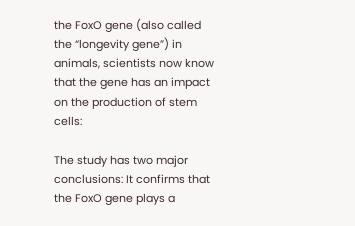the FoxO gene (also called the “longevity gene”) in animals, scientists now know that the gene has an impact on the production of stem cells:

The study has two major conclusions: It confirms that the FoxO gene plays a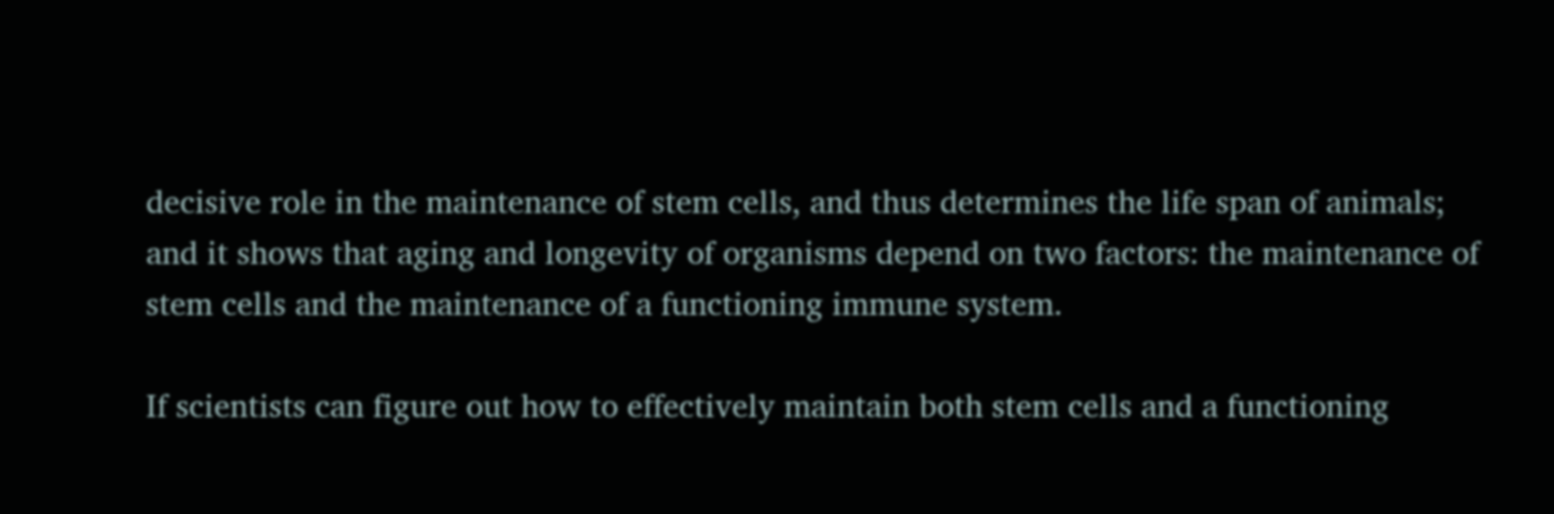decisive role in the maintenance of stem cells, and thus determines the life span of animals; and it shows that aging and longevity of organisms depend on two factors: the maintenance of stem cells and the maintenance of a functioning immune system.

If scientists can figure out how to effectively maintain both stem cells and a functioning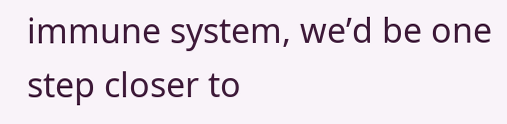immune system, we’d be one step closer to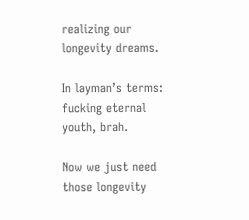realizing our longevity dreams.

In layman’s terms: fucking eternal youth, brah.

Now we just need those longevity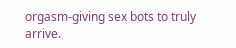orgasm-giving sex bots to truly arrive.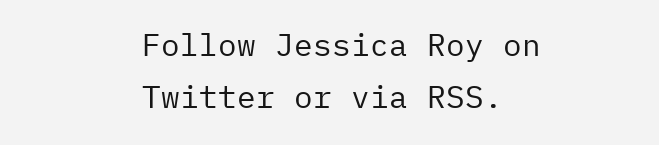Follow Jessica Roy on Twitter or via RSS.